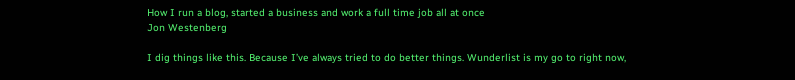How I run a blog, started a business and work a full time job all at once
Jon Westenberg

I dig things like this. Because I’ve always tried to do better things. Wunderlist is my go to right now,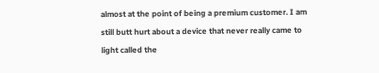almost at the point of being a premium customer. I am still butt hurt about a device that never really came to light called the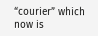“courier” which now is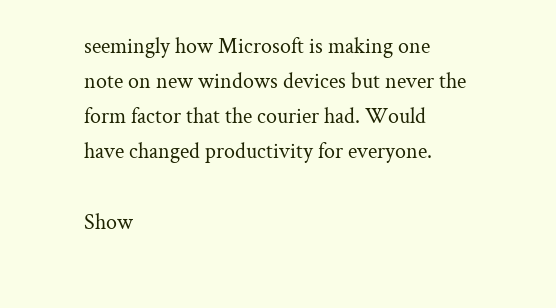seemingly how Microsoft is making one note on new windows devices but never the form factor that the courier had. Would have changed productivity for everyone.

Show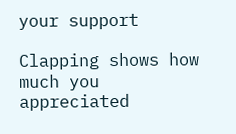your support

Clapping shows how much you appreciated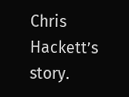Chris Hackett’s story.